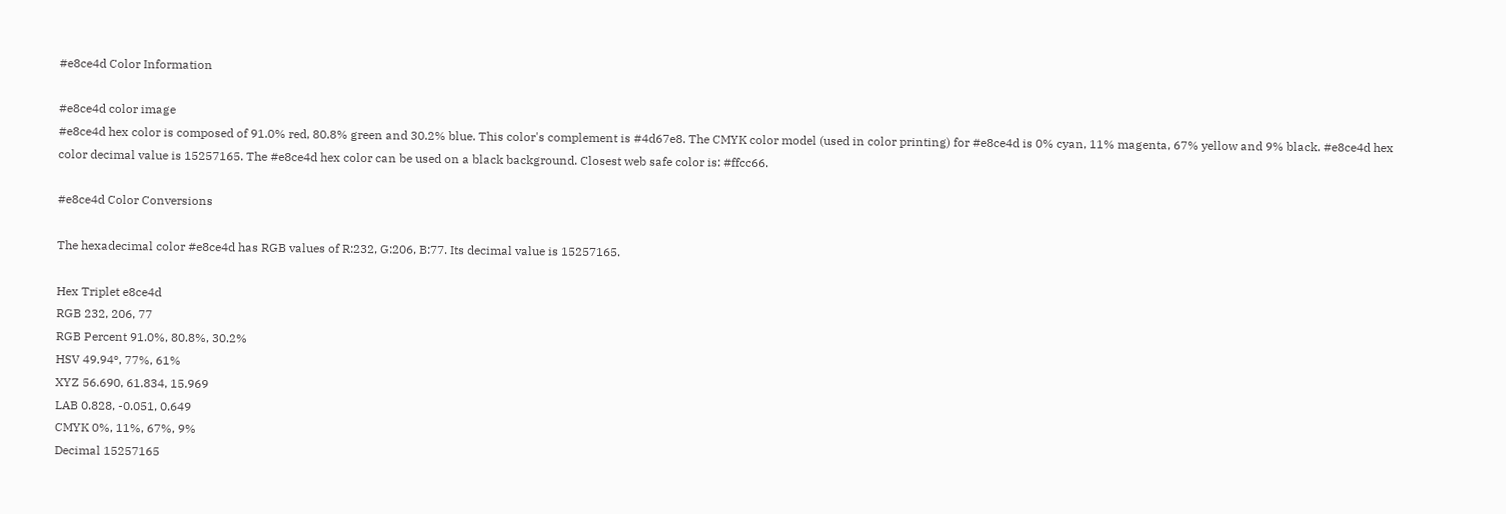#e8ce4d Color Information

#e8ce4d color image
#e8ce4d hex color is composed of 91.0% red, 80.8% green and 30.2% blue. This color's complement is #4d67e8. The CMYK color model (used in color printing) for #e8ce4d is 0% cyan, 11% magenta, 67% yellow and 9% black. #e8ce4d hex color decimal value is 15257165. The #e8ce4d hex color can be used on a black background. Closest web safe color is: #ffcc66.

#e8ce4d Color Conversions

The hexadecimal color #e8ce4d has RGB values of R:232, G:206, B:77. Its decimal value is 15257165.

Hex Triplet e8ce4d
RGB 232, 206, 77
RGB Percent 91.0%, 80.8%, 30.2%
HSV 49.94º, 77%, 61%
XYZ 56.690, 61.834, 15.969
LAB 0.828, -0.051, 0.649
CMYK 0%, 11%, 67%, 9%
Decimal 15257165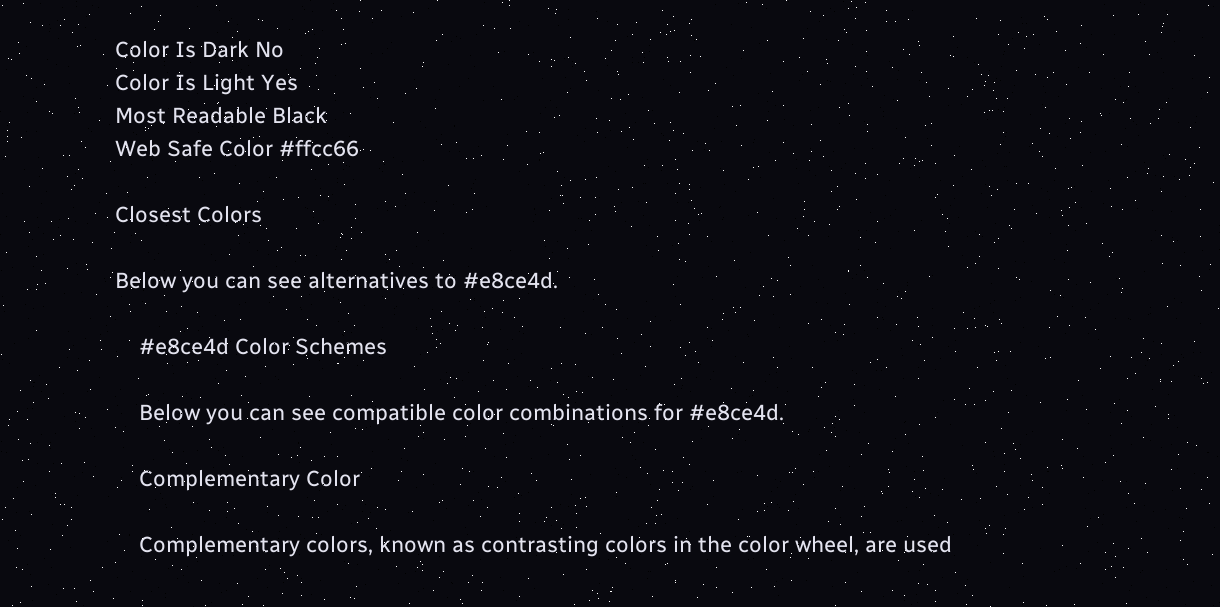Color Is Dark No
Color Is Light Yes
Most Readable Black
Web Safe Color #ffcc66

Closest Colors

Below you can see alternatives to #e8ce4d.

    #e8ce4d Color Schemes

    Below you can see compatible color combinations for #e8ce4d.

    Complementary Color

    Complementary colors, known as contrasting colors in the color wheel, are used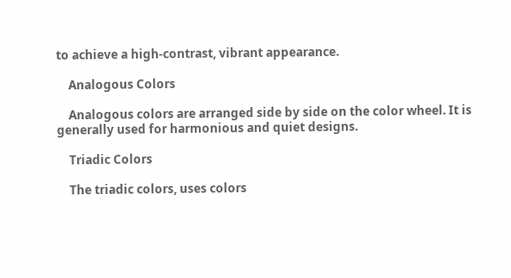to achieve a high-contrast, vibrant appearance.

    Analogous Colors

    Analogous colors are arranged side by side on the color wheel. It is generally used for harmonious and quiet designs.

    Triadic Colors

    The triadic colors, uses colors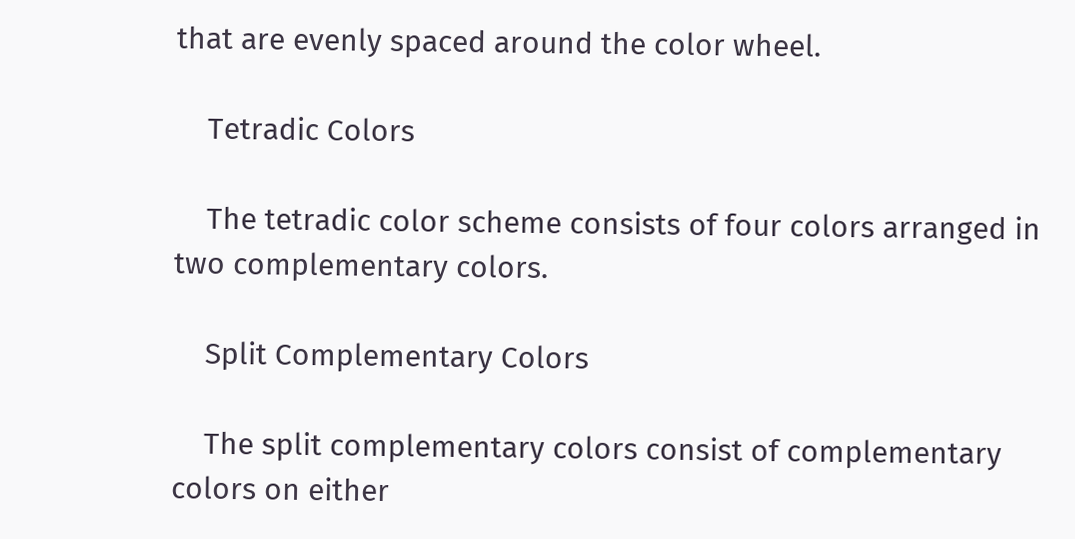that are evenly spaced around the color wheel.

    Tetradic Colors

    The tetradic color scheme consists of four colors arranged in two complementary colors.

    Split Complementary Colors

    The split complementary colors consist of complementary colors on either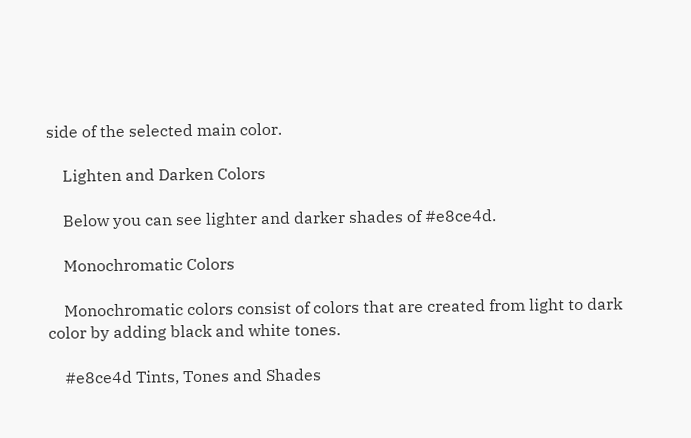side of the selected main color.

    Lighten and Darken Colors

    Below you can see lighter and darker shades of #e8ce4d.

    Monochromatic Colors

    Monochromatic colors consist of colors that are created from light to dark color by adding black and white tones.

    #e8ce4d Tints, Tones and Shades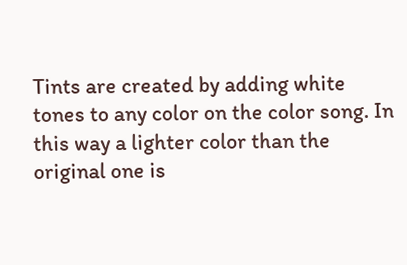Tints are created by adding white tones to any color on the color song. In this way a lighter color than the original one is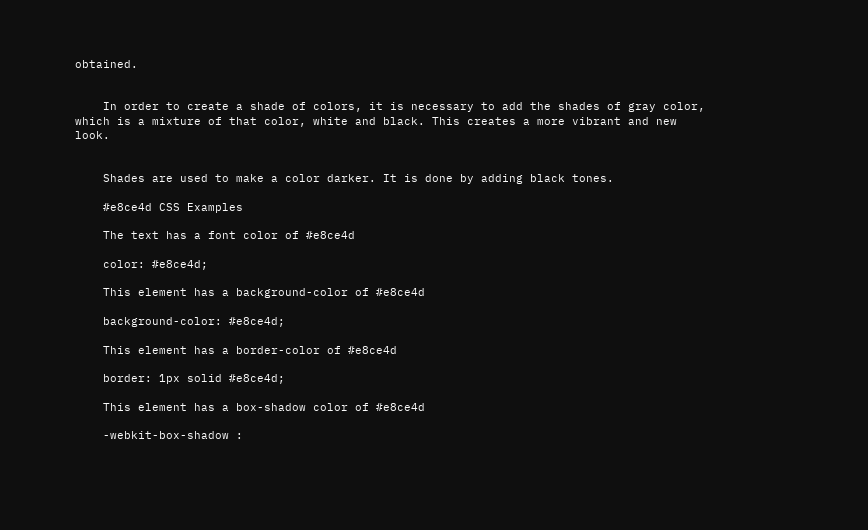obtained.


    In order to create a shade of colors, it is necessary to add the shades of gray color, which is a mixture of that color, white and black. This creates a more vibrant and new look.


    Shades are used to make a color darker. It is done by adding black tones.

    #e8ce4d CSS Examples

    The text has a font color of #e8ce4d

    color: #e8ce4d;

    This element has a background-color of #e8ce4d

    background-color: #e8ce4d;

    This element has a border-color of #e8ce4d

    border: 1px solid #e8ce4d;

    This element has a box-shadow color of #e8ce4d

    -webkit-box-shadow :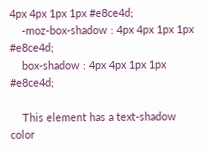4px 4px 1px 1px #e8ce4d;
    -moz-box-shadow : 4px 4px 1px 1px #e8ce4d;
    box-shadow : 4px 4px 1px 1px #e8ce4d;

    This element has a text-shadow color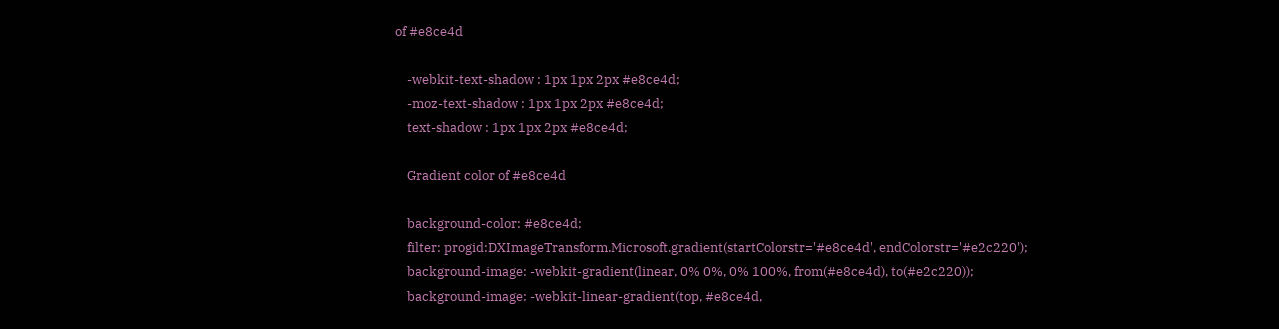of #e8ce4d

    -webkit-text-shadow : 1px 1px 2px #e8ce4d;
    -moz-text-shadow : 1px 1px 2px #e8ce4d;
    text-shadow : 1px 1px 2px #e8ce4d;

    Gradient color of #e8ce4d

    background-color: #e8ce4d;
    filter: progid:DXImageTransform.Microsoft.gradient(startColorstr='#e8ce4d', endColorstr='#e2c220');
    background-image: -webkit-gradient(linear, 0% 0%, 0% 100%, from(#e8ce4d), to(#e2c220));
    background-image: -webkit-linear-gradient(top, #e8ce4d,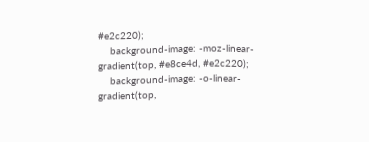#e2c220);
    background-image: -moz-linear-gradient(top, #e8ce4d, #e2c220);
    background-image: -o-linear-gradient(top,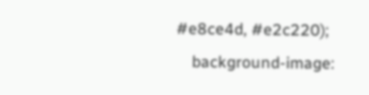#e8ce4d, #e2c220);
    background-image: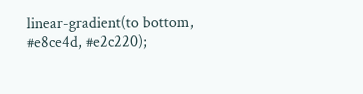linear-gradient(to bottom, #e8ce4d, #e2c220);